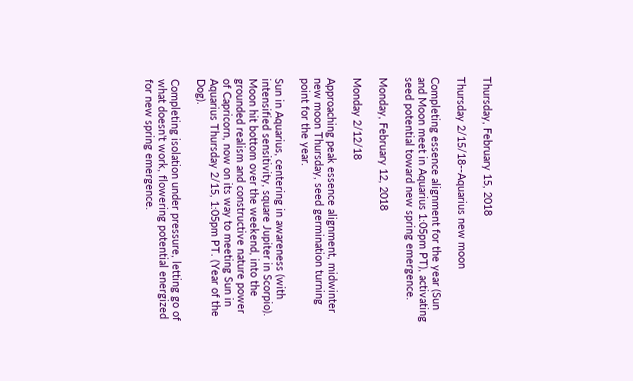Thursday, February 15, 2018

Thursday 2/15/18--Aquarius new moon

Completing essence alignment for the year (Sun and Moon meet in Aquarius 1:05pm PT), activating seed potential toward new spring emergence.

Monday, February 12, 2018

Monday 2/12/18

Approaching peak essence alignment, midwinter new moon Thursday, seed germination turning point for the year.

Sun in Aquarius, centering in awareness (with intensified sensitivity, square Jupiter in Scorpio). Moon hit bottom over the weekend, into the grounded realism and constructive nature power of Capricorn, now on its way to meeting Sun in Aquarius Thursday 2/15, 1:05pm PT. (Year of the Dog).

Completing isolation under pressure, letting go of what doesn't work, flowering potential energized for new spring emergence.